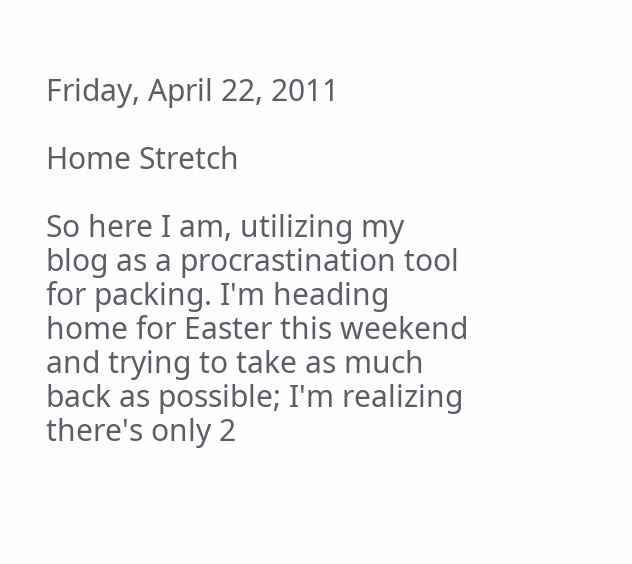Friday, April 22, 2011

Home Stretch

So here I am, utilizing my blog as a procrastination tool for packing. I'm heading home for Easter this weekend and trying to take as much back as possible; I'm realizing there's only 2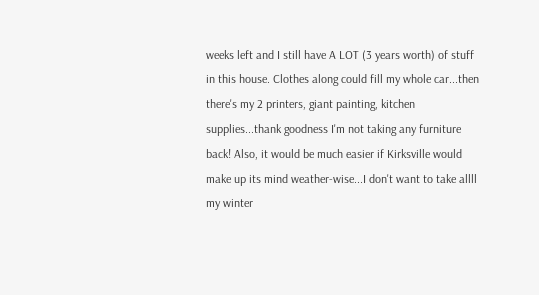weeks left and I still have A LOT (3 years worth) of stuff in this house. Clothes along could fill my whole car...then there's my 2 printers, giant painting, kitchen supplies...thank goodness I'm not taking any furniture back! Also, it would be much easier if Kirksville would make up its mind weather-wise...I don't want to take allll my winter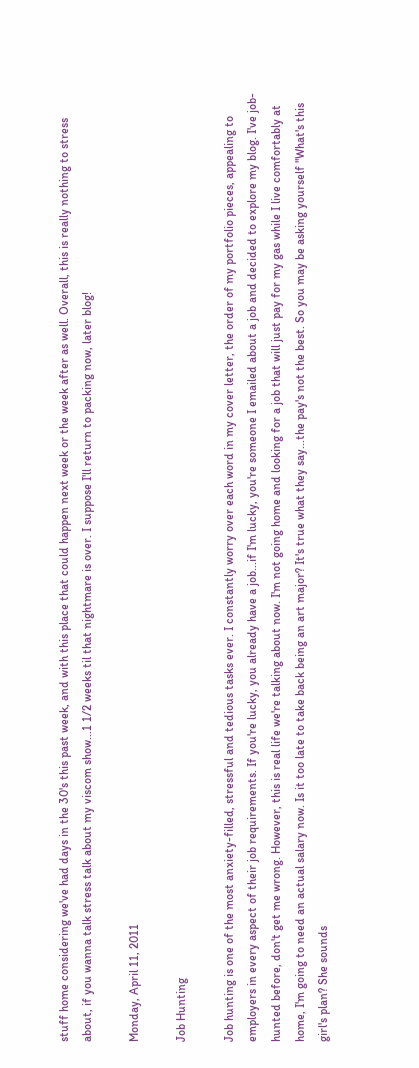stuff home considering we've had days in the 30's this past week, and with this place that could happen next week or the week after as well. Overall, this is really nothing to stress about, if you wanna talk stress talk about my viscom show...1 1/2 weeks til that nightmare is over. I suppose I'll return to packing now, later blog!

Monday, April 11, 2011

Job Hunting

Job hunting is one of the most anxiety-filled, stressful and tedious tasks ever. I constantly worry over each word in my cover letter, the order of my portfolio pieces, appealing to employers in every aspect of their job requirements. If you're lucky, you already have a job...if I'm lucky, you're someone I emailed about a job and decided to explore my blog. I've job-hunted before, don't get me wrong. However, this is real life we're talking about now. I'm not going home and looking for a job that will just pay for my gas while I live comfortably at home, I'm going to need an actual salary now. Is it too late to take back being an art major? It's true what they say...the pay's not the best. So you may be asking yourself "What's this girl's plan? She sounds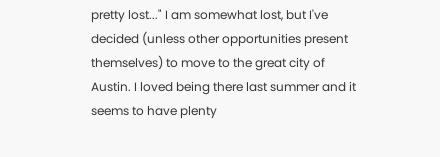pretty lost..." I am somewhat lost, but I've decided (unless other opportunities present themselves) to move to the great city of Austin. I loved being there last summer and it seems to have plenty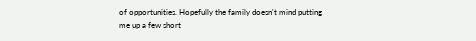of opportunities. Hopefully the family doesn't mind putting me up a few short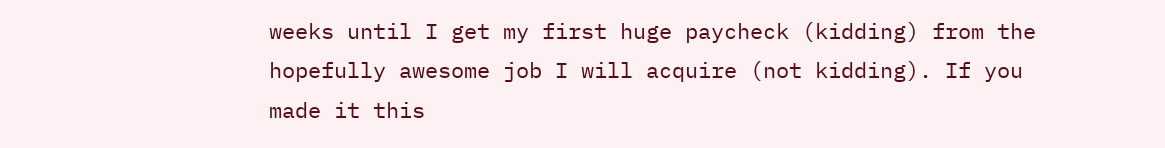weeks until I get my first huge paycheck (kidding) from the hopefully awesome job I will acquire (not kidding). If you made it this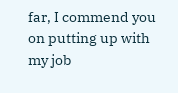far, I commend you on putting up with my job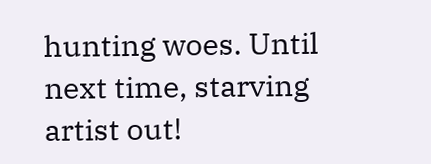hunting woes. Until next time, starving artist out!